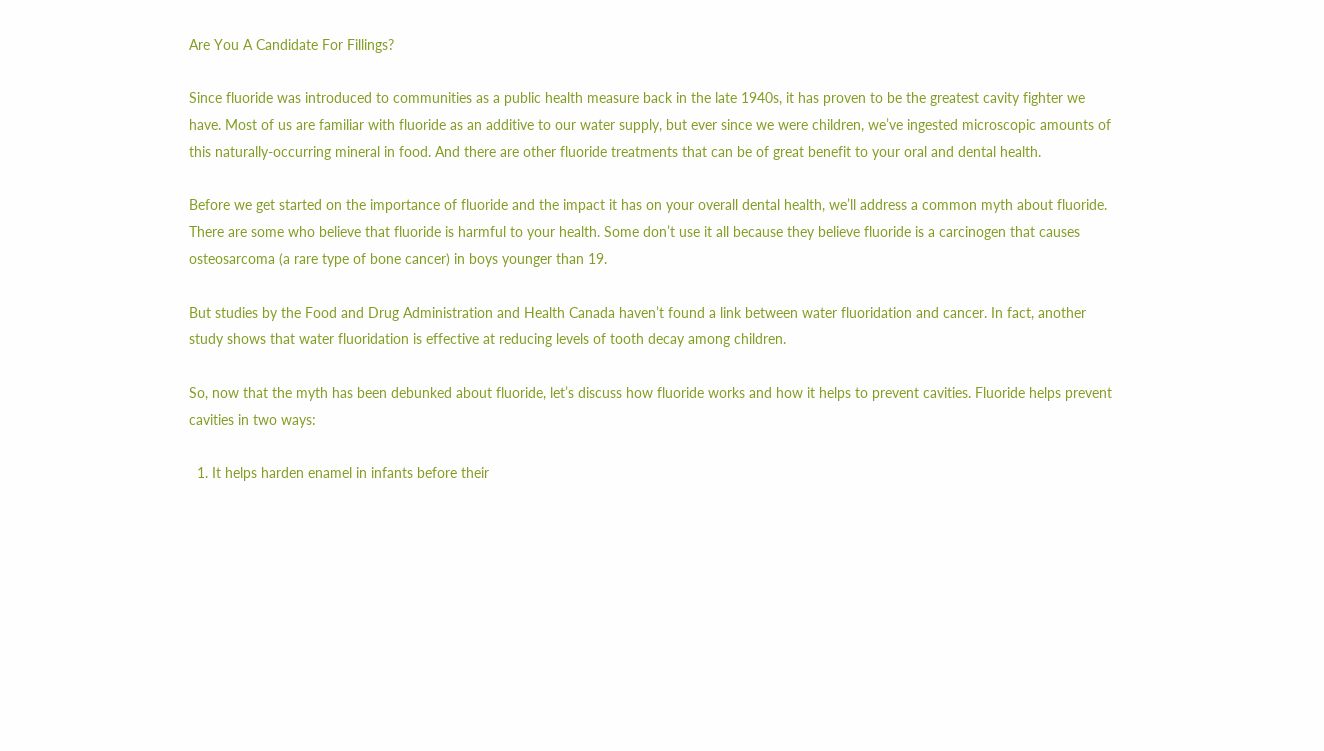Are You A Candidate For Fillings?

Since fluoride was introduced to communities as a public health measure back in the late 1940s, it has proven to be the greatest cavity fighter we have. Most of us are familiar with fluoride as an additive to our water supply, but ever since we were children, we’ve ingested microscopic amounts of this naturally-occurring mineral in food. And there are other fluoride treatments that can be of great benefit to your oral and dental health.

Before we get started on the importance of fluoride and the impact it has on your overall dental health, we’ll address a common myth about fluoride. There are some who believe that fluoride is harmful to your health. Some don’t use it all because they believe fluoride is a carcinogen that causes osteosarcoma (a rare type of bone cancer) in boys younger than 19.

But studies by the Food and Drug Administration and Health Canada haven’t found a link between water fluoridation and cancer. In fact, another study shows that water fluoridation is effective at reducing levels of tooth decay among children.

So, now that the myth has been debunked about fluoride, let’s discuss how fluoride works and how it helps to prevent cavities. Fluoride helps prevent cavities in two ways:

  1. It helps harden enamel in infants before their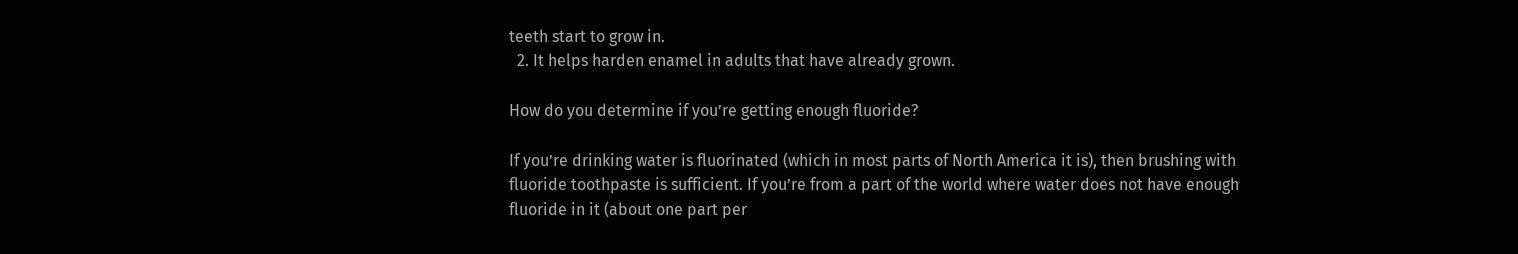teeth start to grow in.
  2. It helps harden enamel in adults that have already grown.

How do you determine if you’re getting enough fluoride?

If you’re drinking water is fluorinated (which in most parts of North America it is), then brushing with fluoride toothpaste is sufficient. If you’re from a part of the world where water does not have enough fluoride in it (about one part per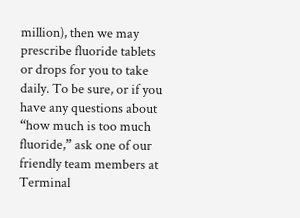million), then we may prescribe fluoride tablets or drops for you to take daily. To be sure, or if you have any questions about “how much is too much fluoride,” ask one of our friendly team members at Terminal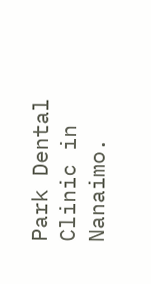Park Dental Clinic in Nanaimo.